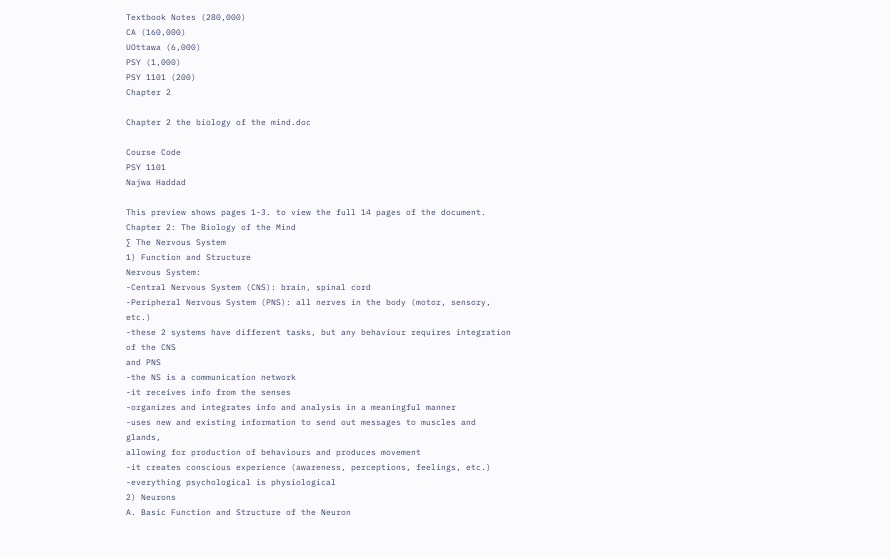Textbook Notes (280,000)
CA (160,000)
UOttawa (6,000)
PSY (1,000)
PSY 1101 (200)
Chapter 2

Chapter 2 the biology of the mind.doc

Course Code
PSY 1101
Najwa Haddad

This preview shows pages 1-3. to view the full 14 pages of the document.
Chapter 2: The Biology of the Mind
∑ The Nervous System
1) Function and Structure
Nervous System:
-Central Nervous System (CNS): brain, spinal cord
-Peripheral Nervous System (PNS): all nerves in the body (motor, sensory, etc.)
-these 2 systems have different tasks, but any behaviour requires integration of the CNS
and PNS
-the NS is a communication network
-it receives info from the senses
-organizes and integrates info and analysis in a meaningful manner
-uses new and existing information to send out messages to muscles and glands,
allowing for production of behaviours and produces movement
-it creates conscious experience (awareness, perceptions, feelings, etc.)
-everything psychological is physiological
2) Neurons
A. Basic Function and Structure of the Neuron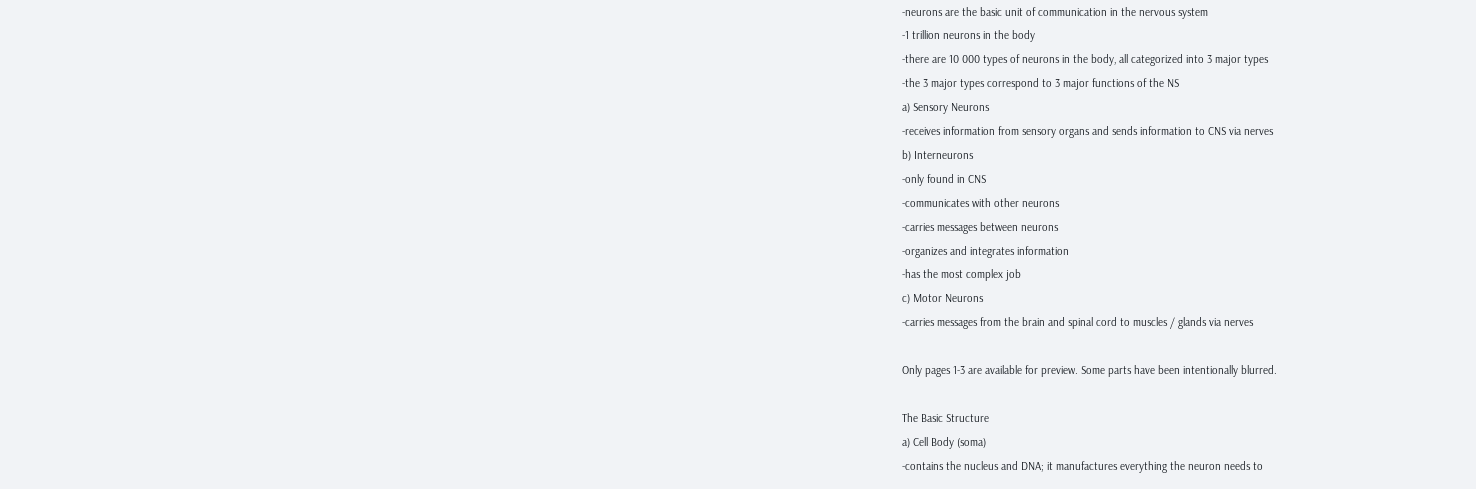-neurons are the basic unit of communication in the nervous system
-1 trillion neurons in the body
-there are 10 000 types of neurons in the body, all categorized into 3 major types
-the 3 major types correspond to 3 major functions of the NS
a) Sensory Neurons
-receives information from sensory organs and sends information to CNS via nerves
b) Interneurons
-only found in CNS
-communicates with other neurons
-carries messages between neurons
-organizes and integrates information
-has the most complex job
c) Motor Neurons
-carries messages from the brain and spinal cord to muscles / glands via nerves

Only pages 1-3 are available for preview. Some parts have been intentionally blurred.

The Basic Structure
a) Cell Body (soma)
-contains the nucleus and DNA; it manufactures everything the neuron needs to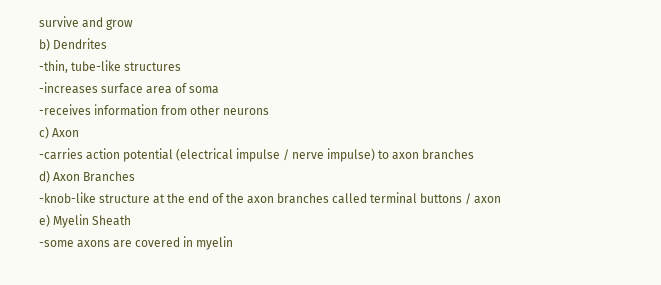survive and grow
b) Dendrites
-thin, tube-like structures
-increases surface area of soma
-receives information from other neurons
c) Axon
-carries action potential (electrical impulse / nerve impulse) to axon branches
d) Axon Branches
-knob-like structure at the end of the axon branches called terminal buttons / axon
e) Myelin Sheath
-some axons are covered in myelin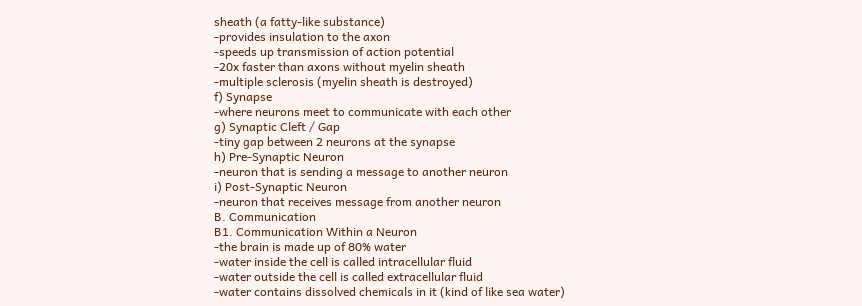sheath (a fatty-like substance)
-provides insulation to the axon
-speeds up transmission of action potential
-20x faster than axons without myelin sheath
-multiple sclerosis (myelin sheath is destroyed)
f) Synapse
-where neurons meet to communicate with each other
g) Synaptic Cleft / Gap
-tiny gap between 2 neurons at the synapse
h) Pre-Synaptic Neuron
-neuron that is sending a message to another neuron
i) Post-Synaptic Neuron
-neuron that receives message from another neuron
B. Communication
B1. Communication Within a Neuron
-the brain is made up of 80% water
-water inside the cell is called intracellular fluid
-water outside the cell is called extracellular fluid
-water contains dissolved chemicals in it (kind of like sea water)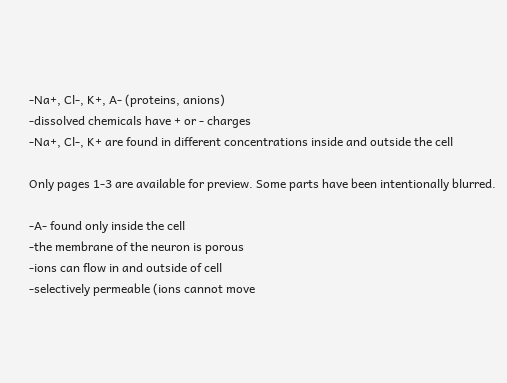-Na+, Cl-, K+, A- (proteins, anions)
-dissolved chemicals have + or - charges
-Na+, Cl-, K+ are found in different concentrations inside and outside the cell

Only pages 1-3 are available for preview. Some parts have been intentionally blurred.

-A- found only inside the cell
-the membrane of the neuron is porous
-ions can flow in and outside of cell
-selectively permeable (ions cannot move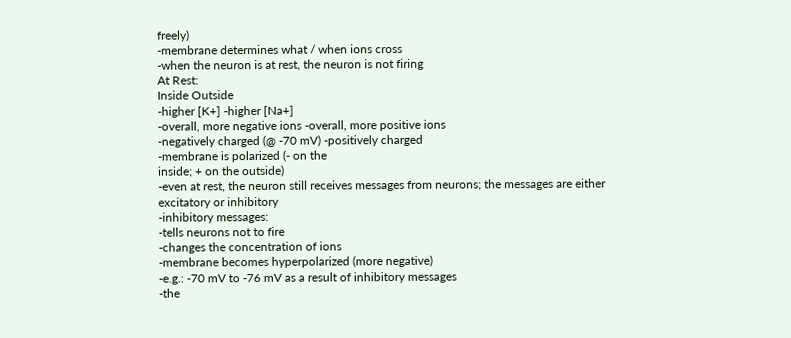freely)
-membrane determines what / when ions cross
-when the neuron is at rest, the neuron is not firing
At Rest:
Inside Outside
-higher [K+] -higher [Na+]
-overall, more negative ions -overall, more positive ions
-negatively charged (@ -70 mV) -positively charged
-membrane is polarized (- on the
inside; + on the outside)
-even at rest, the neuron still receives messages from neurons; the messages are either
excitatory or inhibitory
-inhibitory messages:
-tells neurons not to fire
-changes the concentration of ions
-membrane becomes hyperpolarized (more negative)
-e.g.: -70 mV to -76 mV as a result of inhibitory messages
-the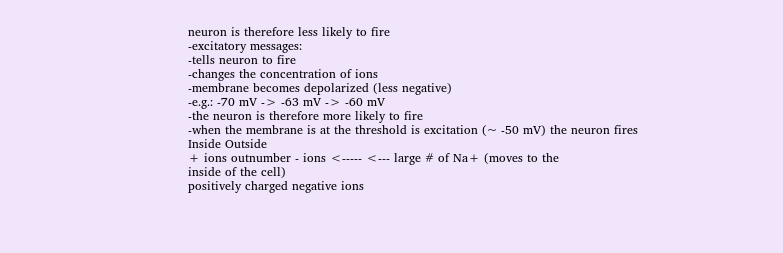neuron is therefore less likely to fire
-excitatory messages:
-tells neuron to fire
-changes the concentration of ions
-membrane becomes depolarized (less negative)
-e.g.: -70 mV -> -63 mV -> -60 mV
-the neuron is therefore more likely to fire
-when the membrane is at the threshold is excitation (~ -50 mV) the neuron fires
Inside Outside
+ ions outnumber - ions <----- <--- large # of Na+ (moves to the
inside of the cell)
positively charged negative ions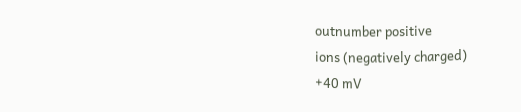outnumber positive
ions (negatively charged)
+40 mV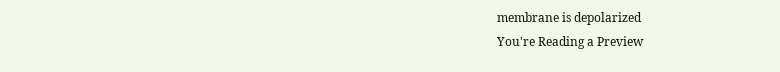membrane is depolarized
You're Reading a Preview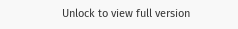Unlock to view full version